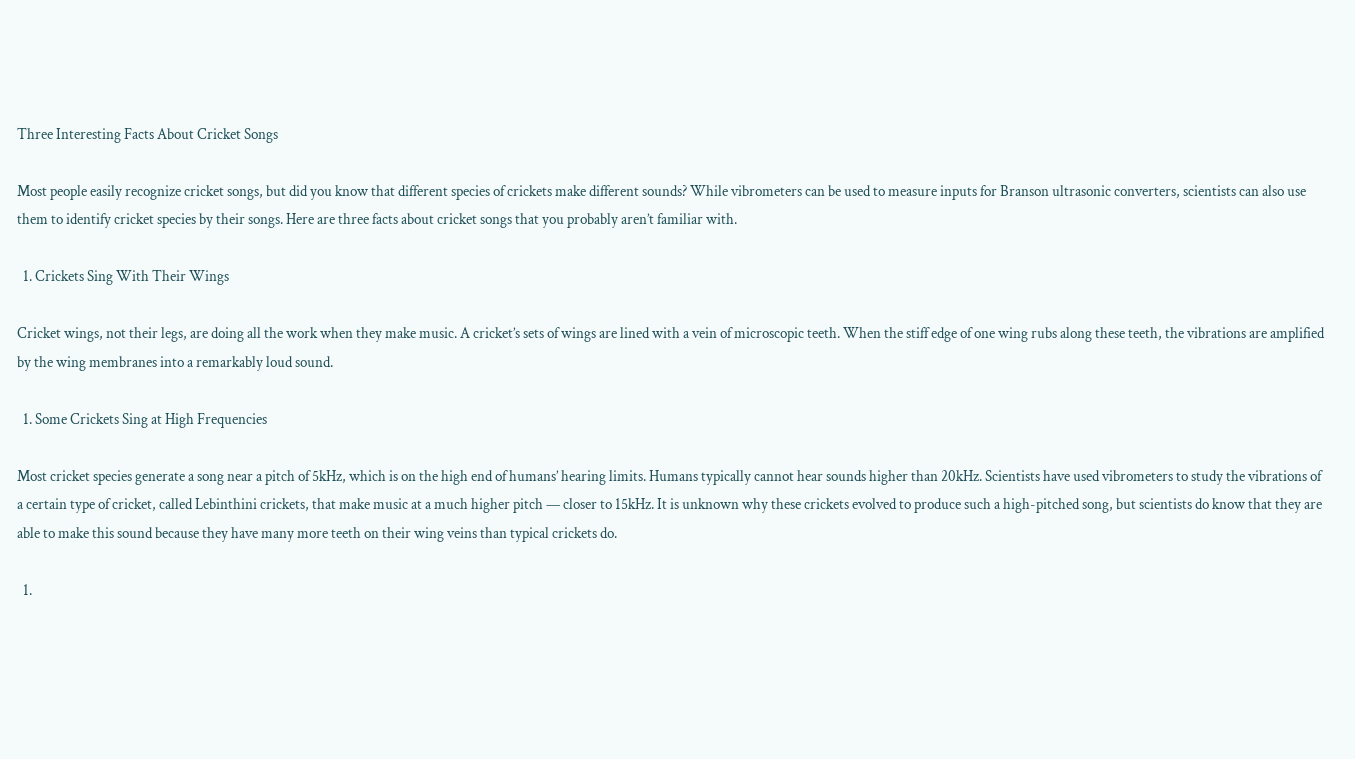Three Interesting Facts About Cricket Songs

Most people easily recognize cricket songs, but did you know that different species of crickets make different sounds? While vibrometers can be used to measure inputs for Branson ultrasonic converters, scientists can also use them to identify cricket species by their songs. Here are three facts about cricket songs that you probably aren’t familiar with.

  1. Crickets Sing With Their Wings

Cricket wings, not their legs, are doing all the work when they make music. A cricket’s sets of wings are lined with a vein of microscopic teeth. When the stiff edge of one wing rubs along these teeth, the vibrations are amplified by the wing membranes into a remarkably loud sound.

  1. Some Crickets Sing at High Frequencies

Most cricket species generate a song near a pitch of 5kHz, which is on the high end of humans’ hearing limits. Humans typically cannot hear sounds higher than 20kHz. Scientists have used vibrometers to study the vibrations of a certain type of cricket, called Lebinthini crickets, that make music at a much higher pitch — closer to 15kHz. It is unknown why these crickets evolved to produce such a high-pitched song, but scientists do know that they are able to make this sound because they have many more teeth on their wing veins than typical crickets do.

  1.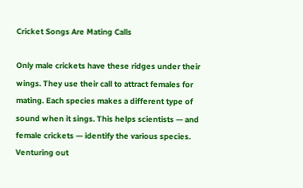Cricket Songs Are Mating Calls

Only male crickets have these ridges under their wings. They use their call to attract females for mating. Each species makes a different type of sound when it sings. This helps scientists — and female crickets — identify the various species. Venturing out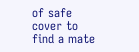of safe cover to find a mate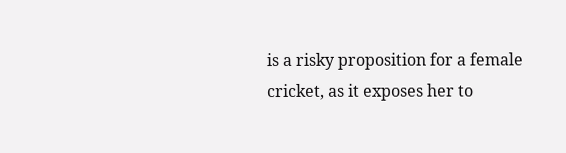is a risky proposition for a female cricket, as it exposes her to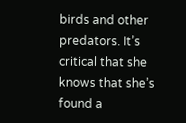birds and other predators. It’s critical that she knows that she’s found a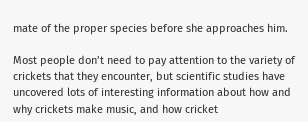mate of the proper species before she approaches him.

Most people don’t need to pay attention to the variety of crickets that they encounter, but scientific studies have uncovered lots of interesting information about how and why crickets make music, and how cricket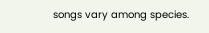songs vary among species.